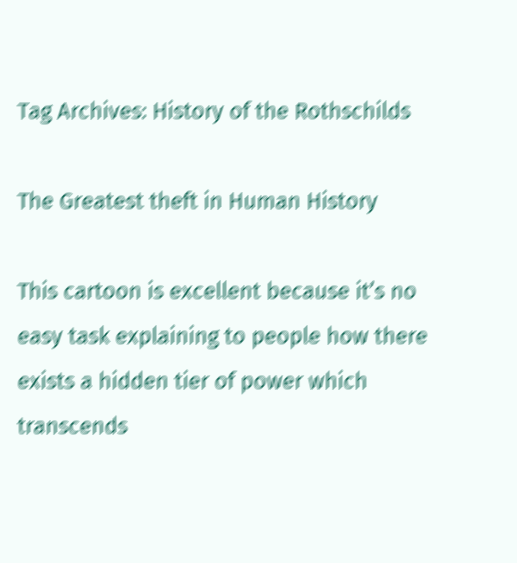Tag Archives: History of the Rothschilds

The Greatest theft in Human History

This cartoon is excellent because it’s no easy task explaining to people how there exists a hidden tier of power which transcends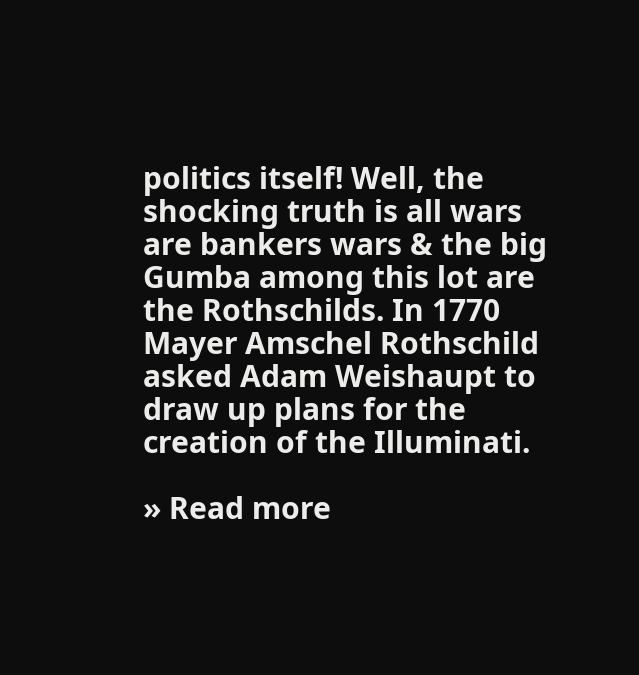politics itself! Well, the shocking truth is all wars are bankers wars & the big Gumba among this lot are the Rothschilds. In 1770 Mayer Amschel Rothschild asked Adam Weishaupt to draw up plans for the creation of the Illuminati.

» Read more